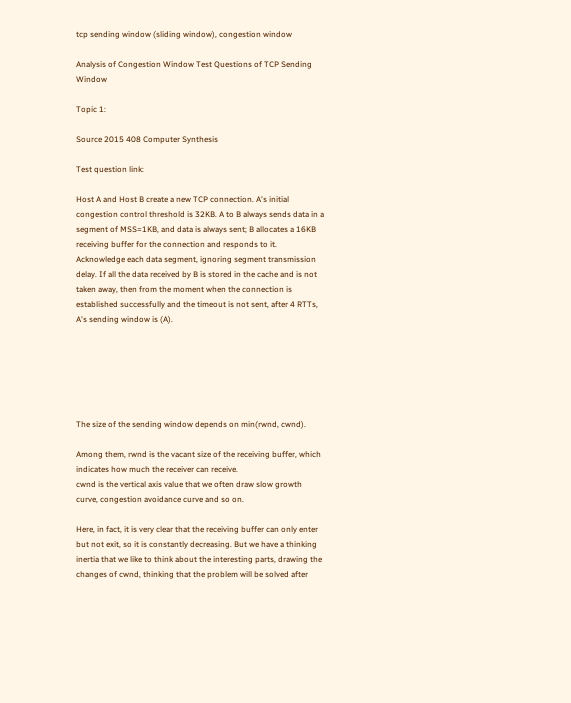tcp sending window (sliding window), congestion window

Analysis of Congestion Window Test Questions of TCP Sending Window

Topic 1:

Source 2015 408 Computer Synthesis

Test question link:

Host A and Host B create a new TCP connection. A's initial congestion control threshold is 32KB. A to B always sends data in a segment of MSS=1KB, and data is always sent; B allocates a 16KB receiving buffer for the connection and responds to it. Acknowledge each data segment, ignoring segment transmission delay. If all the data received by B is stored in the cache and is not taken away, then from the moment when the connection is established successfully and the timeout is not sent, after 4 RTTs, A's sending window is (A).






The size of the sending window depends on min(rwnd, cwnd).

Among them, rwnd is the vacant size of the receiving buffer, which indicates how much the receiver can receive.
cwnd is the vertical axis value that we often draw slow growth curve, congestion avoidance curve and so on.

Here, in fact, it is very clear that the receiving buffer can only enter but not exit, so it is constantly decreasing. But we have a thinking inertia that we like to think about the interesting parts, drawing the changes of cwnd, thinking that the problem will be solved after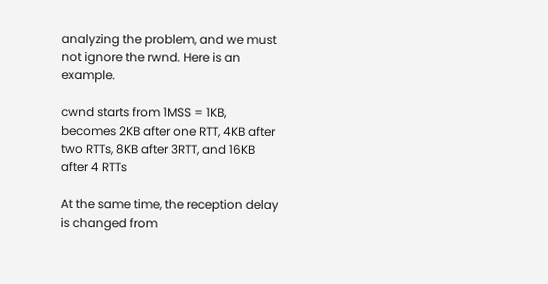analyzing the problem, and we must not ignore the rwnd. Here is an example.

cwnd starts from 1MSS = 1KB, becomes 2KB after one RTT, 4KB after two RTTs, 8KB after 3RTT, and 16KB after 4 RTTs

At the same time, the reception delay is changed from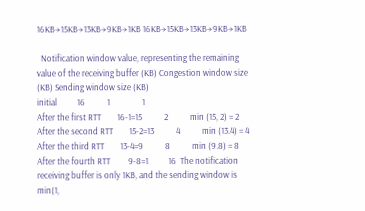16KB→15KB→13KB→9KB→1KB 16KB→15KB→13KB→9KB→1KB

  Notification window value, representing the remaining value of the receiving buffer (KB) Congestion window size (KB) Sending window size (KB)
initial          16           1                1
After the first RTT        16-1=15           2           min (15, 2) = 2
After the second RTT        15-2=13           4           min (13.4) = 4
After the third RTT        13-4=9           8           min (9.8) = 8
After the fourth RTT         9-8=1          16  The notification receiving buffer is only 1KB, and the sending window is min(1,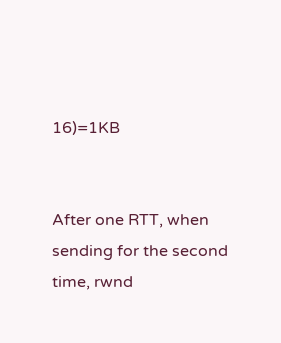16)=1KB


After one RTT, when sending for the second time, rwnd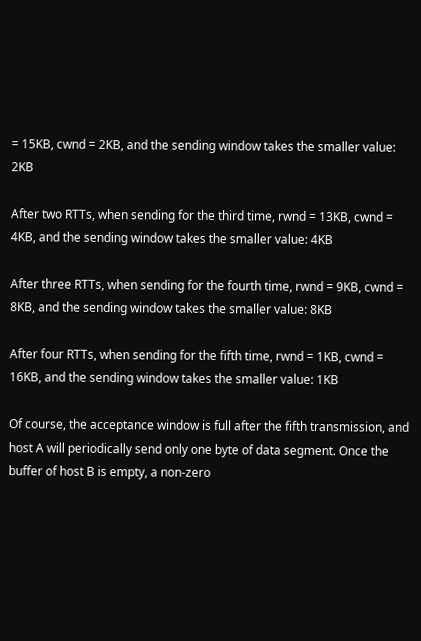= 15KB, cwnd = 2KB, and the sending window takes the smaller value: 2KB

After two RTTs, when sending for the third time, rwnd = 13KB, cwnd = 4KB, and the sending window takes the smaller value: 4KB

After three RTTs, when sending for the fourth time, rwnd = 9KB, cwnd = 8KB, and the sending window takes the smaller value: 8KB

After four RTTs, when sending for the fifth time, rwnd = 1KB, cwnd = 16KB, and the sending window takes the smaller value: 1KB

Of course, the acceptance window is full after the fifth transmission, and host A will periodically send only one byte of data segment. Once the buffer of host B is empty, a non-zero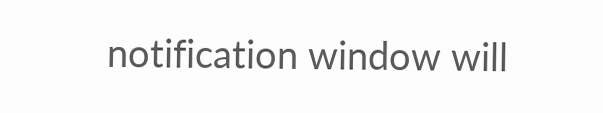notification window will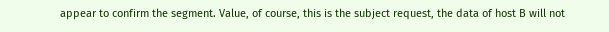appear to confirm the segment. Value, of course, this is the subject request, the data of host B will not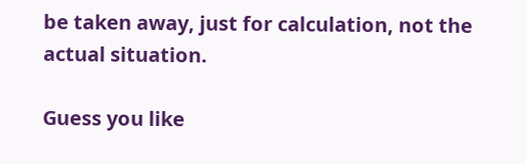be taken away, just for calculation, not the actual situation.

Guess you like